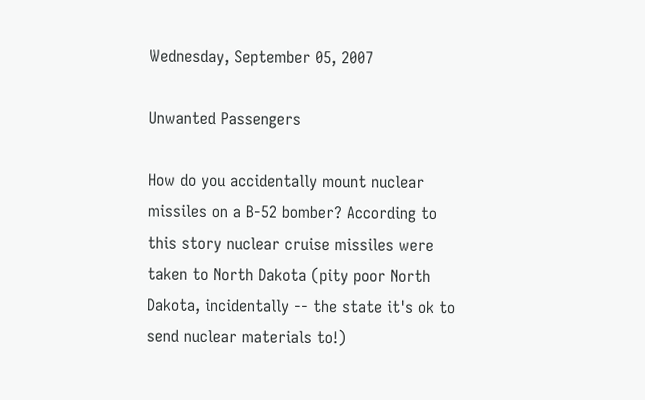Wednesday, September 05, 2007

Unwanted Passengers

How do you accidentally mount nuclear missiles on a B-52 bomber? According to this story nuclear cruise missiles were taken to North Dakota (pity poor North Dakota, incidentally -- the state it's ok to send nuclear materials to!)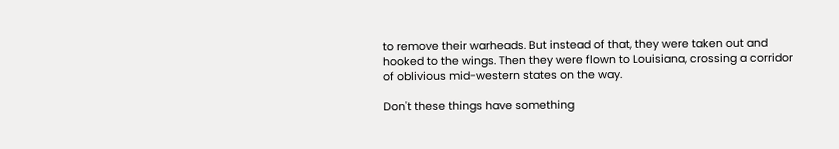to remove their warheads. But instead of that, they were taken out and hooked to the wings. Then they were flown to Louisiana, crossing a corridor of oblivious mid-western states on the way.

Don't these things have something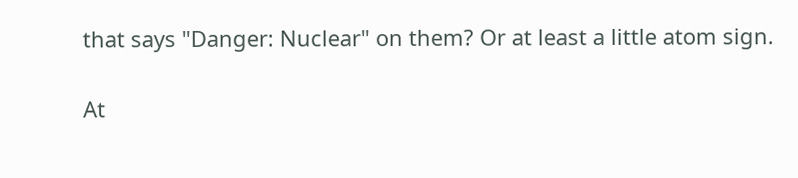that says "Danger: Nuclear" on them? Or at least a little atom sign.

At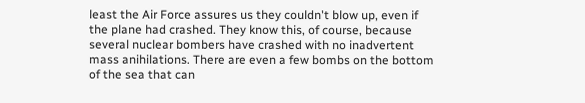least the Air Force assures us they couldn't blow up, even if the plane had crashed. They know this, of course, because several nuclear bombers have crashed with no inadvertent mass anihilations. There are even a few bombs on the bottom of the sea that can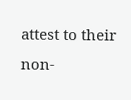attest to their non-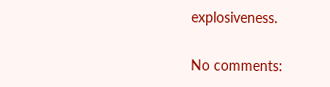explosiveness.

No comments: